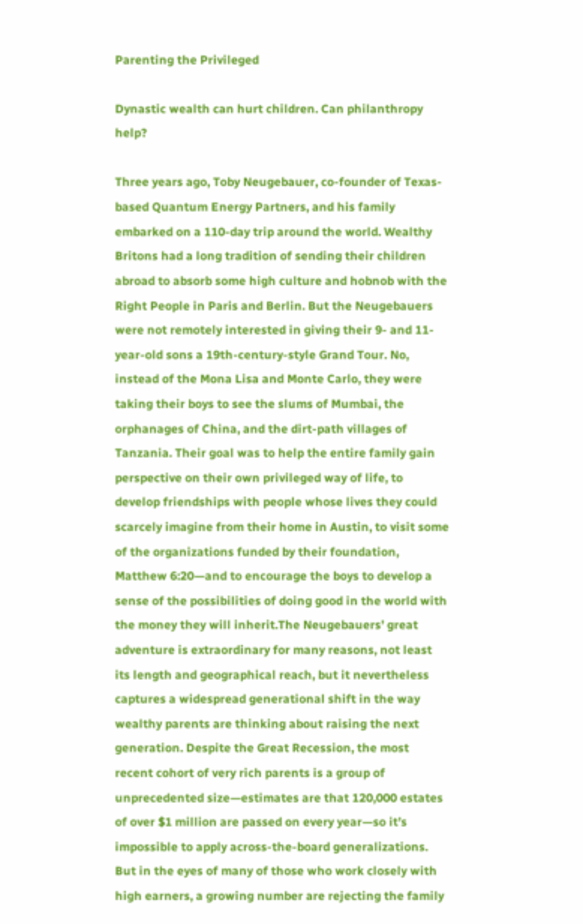Parenting the Privileged

Dynastic wealth can hurt children. Can philanthropy help?

Three years ago, Toby Neugebauer, co-founder of Texas-based Quantum Energy Partners, and his family embarked on a 110-day trip around the world. Wealthy Britons had a long tradition of sending their children abroad to absorb some high culture and hobnob with the Right People in Paris and Berlin. But the Neugebauers were not remotely interested in giving their 9- and 11-year-old sons a 19th-century-style Grand Tour. No, instead of the Mona Lisa and Monte Carlo, they were taking their boys to see the slums of Mumbai, the orphanages of China, and the dirt-path villages of Tanzania. Their goal was to help the entire family gain perspective on their own privileged way of life, to develop friendships with people whose lives they could scarcely imagine from their home in Austin, to visit some of the organizations funded by their foundation, Matthew 6:20—and to encourage the boys to develop a sense of the possibilities of doing good in the world with the money they will inherit.The Neugebauers’ great adventure is extraordinary for many reasons, not least its length and geographical reach, but it nevertheless captures a widespread generational shift in the way wealthy parents are thinking about raising the next generation. Despite the Great Recession, the most recent cohort of very rich parents is a group of unprecedented size—estimates are that 120,000 estates of over $1 million are passed on every year—so it’s impossible to apply across-the-board generalizations. But in the eyes of many of those who work closely with high earners, a growing number are rejecting the family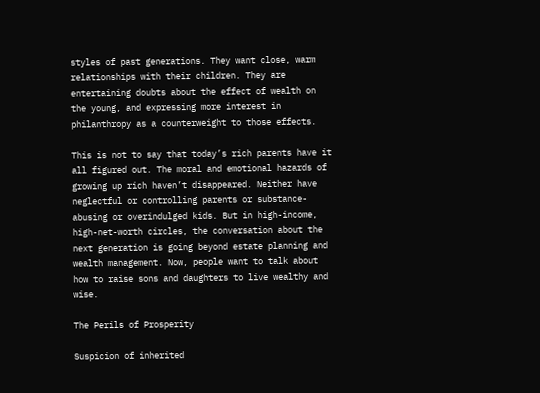styles of past generations. They want close, warm relationships with their children. They are entertaining doubts about the effect of wealth on the young, and expressing more interest in philanthropy as a counterweight to those effects.

This is not to say that today’s rich parents have it all figured out. The moral and emotional hazards of growing up rich haven’t disappeared. Neither have neglectful or controlling parents or substance-abusing or overindulged kids. But in high-income, high-net-worth circles, the conversation about the next generation is going beyond estate planning and wealth management. Now, people want to talk about how to raise sons and daughters to live wealthy and wise.

The Perils of Prosperity

Suspicion of inherited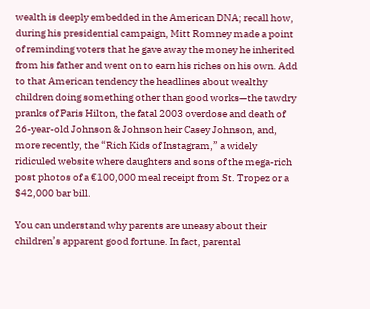wealth is deeply embedded in the American DNA; recall how, during his presidential campaign, Mitt Romney made a point of reminding voters that he gave away the money he inherited from his father and went on to earn his riches on his own. Add to that American tendency the headlines about wealthy children doing something other than good works—the tawdry pranks of Paris Hilton, the fatal 2003 overdose and death of 26-year-old Johnson & Johnson heir Casey Johnson, and, more recently, the “Rich Kids of Instagram,” a widely ridiculed website where daughters and sons of the mega-rich post photos of a €100,000 meal receipt from St. Tropez or a $42,000 bar bill.

You can understand why parents are uneasy about their children’s apparent good fortune. In fact, parental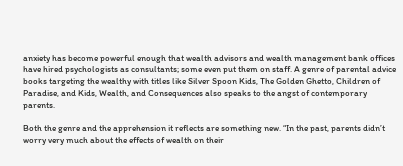anxiety has become powerful enough that wealth advisors and wealth management bank offices have hired psychologists as consultants; some even put them on staff. A genre of parental advice books targeting the wealthy with titles like Silver Spoon Kids, The Golden Ghetto, Children of Paradise, and Kids, Wealth, and Consequences also speaks to the angst of contemporary parents.

Both the genre and the apprehension it reflects are something new. “In the past, parents didn’t worry very much about the effects of wealth on their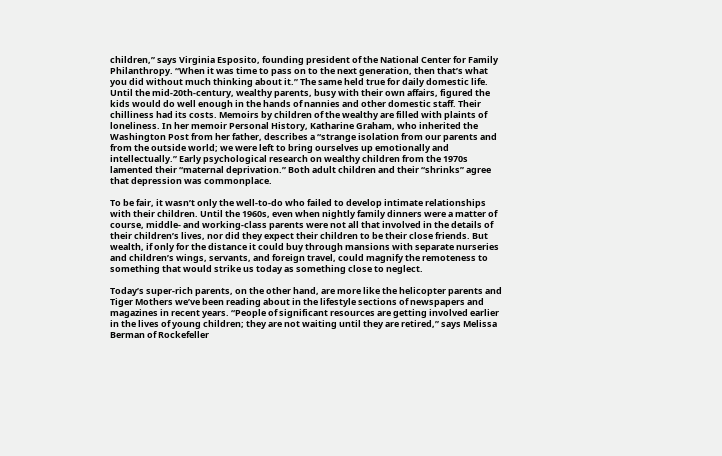children,” says Virginia Esposito, founding president of the National Center for Family Philanthropy. “When it was time to pass on to the next generation, then that’s what you did without much thinking about it.” The same held true for daily domestic life. Until the mid-20th-century, wealthy parents, busy with their own affairs, figured the kids would do well enough in the hands of nannies and other domestic staff. Their chilliness had its costs. Memoirs by children of the wealthy are filled with plaints of loneliness. In her memoir Personal History, Katharine Graham, who inherited the Washington Post from her father, describes a “strange isolation from our parents and from the outside world; we were left to bring ourselves up emotionally and intellectually.” Early psychological research on wealthy children from the 1970s lamented their “maternal deprivation.” Both adult children and their “shrinks” agree that depression was commonplace.

To be fair, it wasn’t only the well-to-do who failed to develop intimate relationships with their children. Until the 1960s, even when nightly family dinners were a matter of course, middle- and working-class parents were not all that involved in the details of their children’s lives, nor did they expect their children to be their close friends. But wealth, if only for the distance it could buy through mansions with separate nurseries and children’s wings, servants, and foreign travel, could magnify the remoteness to something that would strike us today as something close to neglect.

Today’s super-rich parents, on the other hand, are more like the helicopter parents and Tiger Mothers we’ve been reading about in the lifestyle sections of newspapers and magazines in recent years. “People of significant resources are getting involved earlier in the lives of young children; they are not waiting until they are retired,” says Melissa Berman of Rockefeller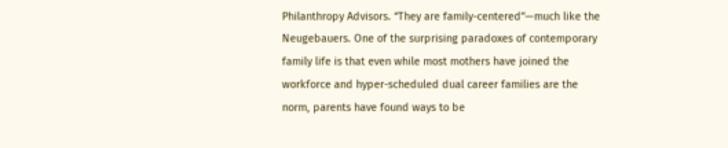Philanthropy Advisors. “They are family-centered”—much like the Neugebauers. One of the surprising paradoxes of contemporary family life is that even while most mothers have joined the workforce and hyper-scheduled dual career families are the norm, parents have found ways to be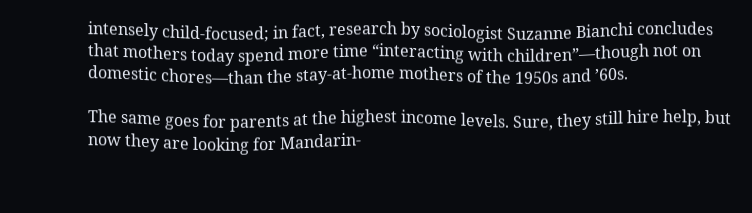intensely child-focused; in fact, research by sociologist Suzanne Bianchi concludes that mothers today spend more time “interacting with children”—though not on domestic chores—than the stay-at-home mothers of the 1950s and ’60s.

The same goes for parents at the highest income levels. Sure, they still hire help, but now they are looking for Mandarin-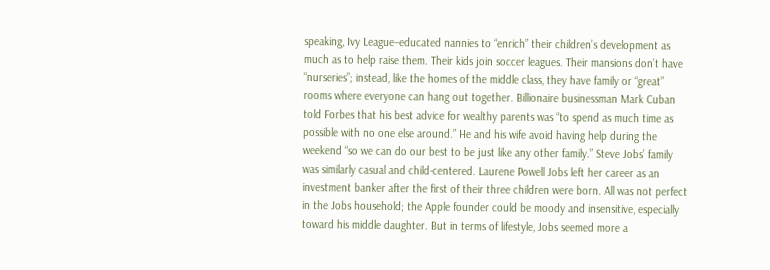speaking, Ivy League–educated nannies to “enrich” their children’s development as much as to help raise them. Their kids join soccer leagues. Their mansions don’t have “nurseries”; instead, like the homes of the middle class, they have family or “great” rooms where everyone can hang out together. Billionaire businessman Mark Cuban told Forbes that his best advice for wealthy parents was “to spend as much time as possible with no one else around.” He and his wife avoid having help during the weekend “so we can do our best to be just like any other family.” Steve Jobs’ family was similarly casual and child-centered. Laurene Powell Jobs left her career as an investment banker after the first of their three children were born. All was not perfect in the Jobs household; the Apple founder could be moody and insensitive, especially toward his middle daughter. But in terms of lifestyle, Jobs seemed more a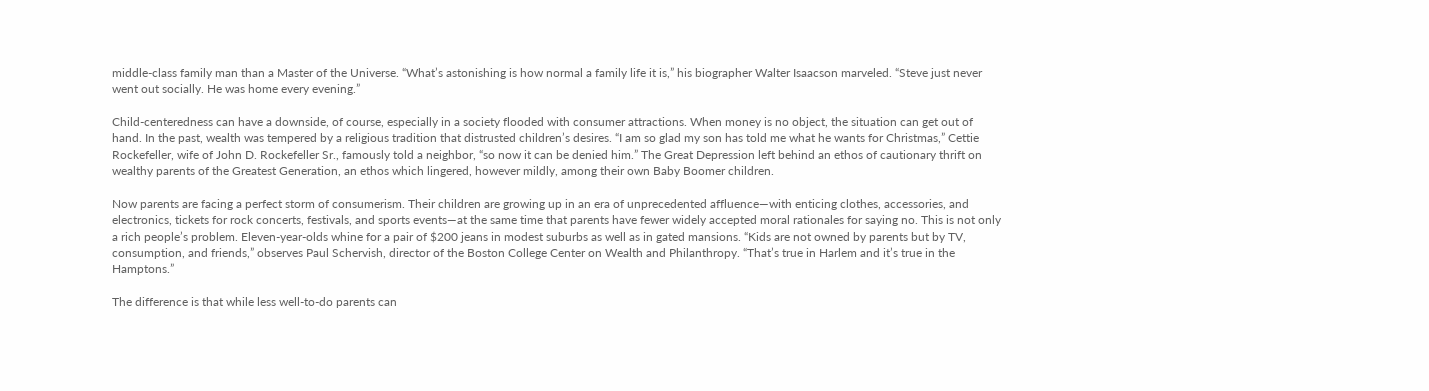middle-class family man than a Master of the Universe. “What’s astonishing is how normal a family life it is,” his biographer Walter Isaacson marveled. “Steve just never went out socially. He was home every evening.”

Child-centeredness can have a downside, of course, especially in a society flooded with consumer attractions. When money is no object, the situation can get out of hand. In the past, wealth was tempered by a religious tradition that distrusted children’s desires. “I am so glad my son has told me what he wants for Christmas,” Cettie Rockefeller, wife of John D. Rockefeller Sr., famously told a neighbor, “so now it can be denied him.” The Great Depression left behind an ethos of cautionary thrift on wealthy parents of the Greatest Generation, an ethos which lingered, however mildly, among their own Baby Boomer children.

Now parents are facing a perfect storm of consumerism. Their children are growing up in an era of unprecedented affluence—with enticing clothes, accessories, and electronics, tickets for rock concerts, festivals, and sports events—at the same time that parents have fewer widely accepted moral rationales for saying no. This is not only a rich people’s problem. Eleven-year-olds whine for a pair of $200 jeans in modest suburbs as well as in gated mansions. “Kids are not owned by parents but by TV, consumption, and friends,” observes Paul Schervish, director of the Boston College Center on Wealth and Philanthropy. “That’s true in Harlem and it’s true in the Hamptons.”

The difference is that while less well-to-do parents can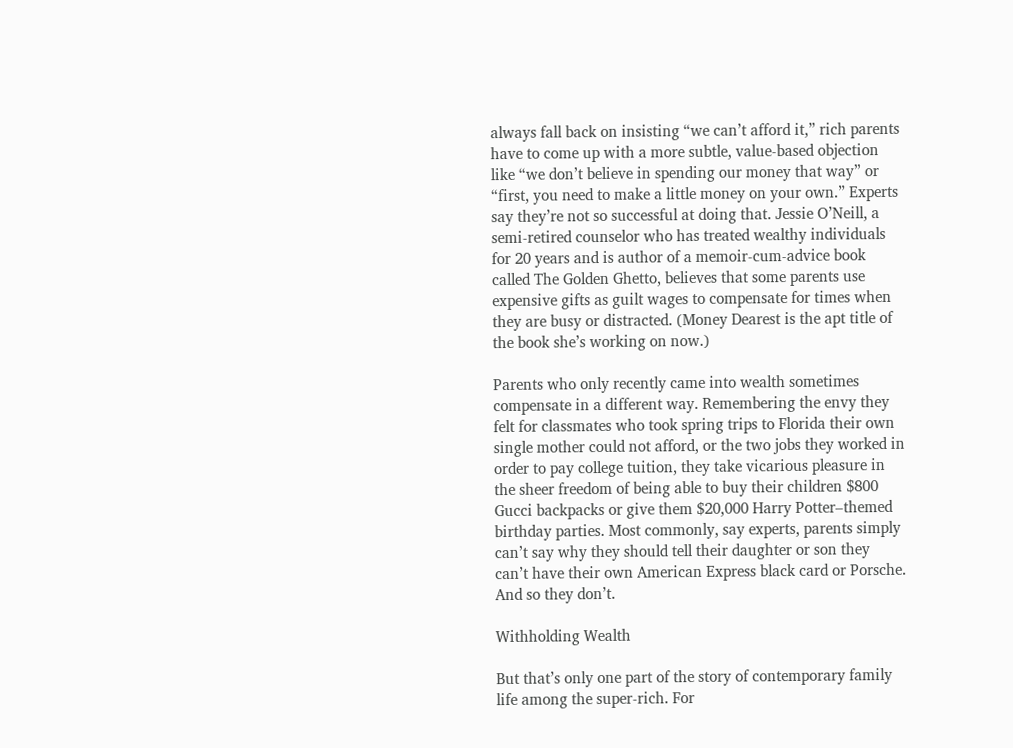always fall back on insisting “we can’t afford it,” rich parents have to come up with a more subtle, value-based objection like “we don’t believe in spending our money that way” or “first, you need to make a little money on your own.” Experts say they’re not so successful at doing that. Jessie O’Neill, a semi-retired counselor who has treated wealthy individuals for 20 years and is author of a memoir-cum-advice book called The Golden Ghetto, believes that some parents use expensive gifts as guilt wages to compensate for times when they are busy or distracted. (Money Dearest is the apt title of the book she’s working on now.)

Parents who only recently came into wealth sometimes compensate in a different way. Remembering the envy they felt for classmates who took spring trips to Florida their own single mother could not afford, or the two jobs they worked in order to pay college tuition, they take vicarious pleasure in the sheer freedom of being able to buy their children $800 Gucci backpacks or give them $20,000 Harry Potter–themed birthday parties. Most commonly, say experts, parents simply can’t say why they should tell their daughter or son they can’t have their own American Express black card or Porsche. And so they don’t.

Withholding Wealth

But that’s only one part of the story of contemporary family life among the super-rich. For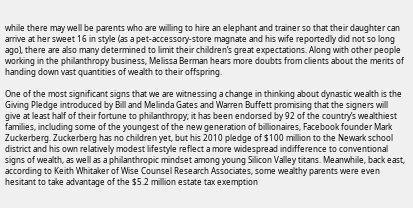while there may well be parents who are willing to hire an elephant and trainer so that their daughter can arrive at her sweet 16 in style (as a pet-accessory-store magnate and his wife reportedly did not so long ago), there are also many determined to limit their children’s great expectations. Along with other people working in the philanthropy business, Melissa Berman hears more doubts from clients about the merits of handing down vast quantities of wealth to their offspring.

One of the most significant signs that we are witnessing a change in thinking about dynastic wealth is the Giving Pledge introduced by Bill and Melinda Gates and Warren Buffett promising that the signers will give at least half of their fortune to philanthropy; it has been endorsed by 92 of the country’s wealthiest families, including some of the youngest of the new generation of billionaires, Facebook founder Mark Zuckerberg. Zuckerberg has no children yet, but his 2010 pledge of $100 million to the Newark school district and his own relatively modest lifestyle reflect a more widespread indifference to conventional signs of wealth, as well as a philanthropic mindset among young Silicon Valley titans. Meanwhile, back east, according to Keith Whitaker of Wise Counsel Research Associates, some wealthy parents were even hesitant to take advantage of the $5.2 million estate tax exemption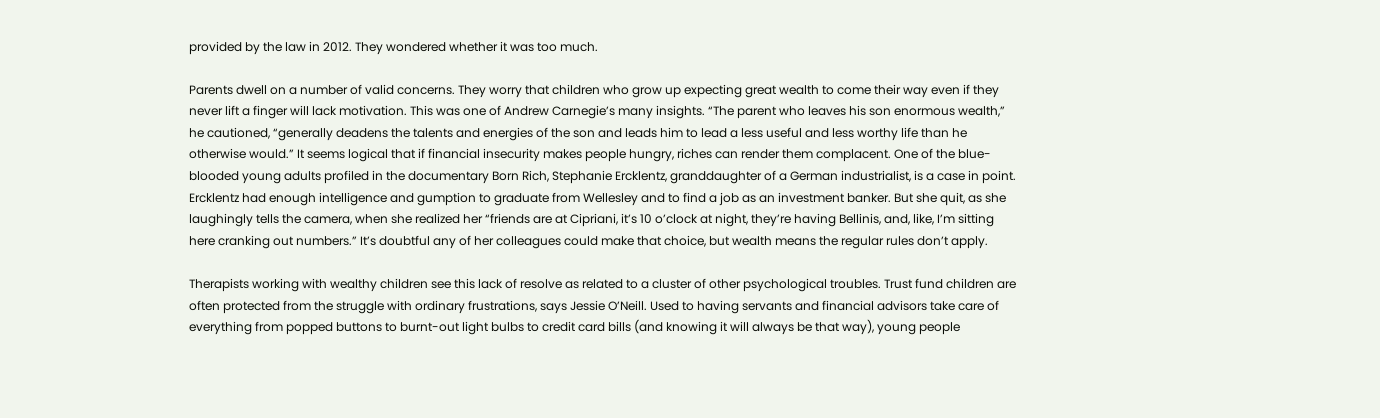provided by the law in 2012. They wondered whether it was too much.

Parents dwell on a number of valid concerns. They worry that children who grow up expecting great wealth to come their way even if they never lift a finger will lack motivation. This was one of Andrew Carnegie’s many insights. “The parent who leaves his son enormous wealth,” he cautioned, “generally deadens the talents and energies of the son and leads him to lead a less useful and less worthy life than he otherwise would.” It seems logical that if financial insecurity makes people hungry, riches can render them complacent. One of the blue-blooded young adults profiled in the documentary Born Rich, Stephanie Ercklentz, granddaughter of a German industrialist, is a case in point. Ercklentz had enough intelligence and gumption to graduate from Wellesley and to find a job as an investment banker. But she quit, as she laughingly tells the camera, when she realized her “friends are at Cipriani, it’s 10 o’clock at night, they’re having Bellinis, and, like, I’m sitting here cranking out numbers.” It’s doubtful any of her colleagues could make that choice, but wealth means the regular rules don’t apply.

Therapists working with wealthy children see this lack of resolve as related to a cluster of other psychological troubles. Trust fund children are often protected from the struggle with ordinary frustrations, says Jessie O’Neill. Used to having servants and financial advisors take care of everything from popped buttons to burnt-out light bulbs to credit card bills (and knowing it will always be that way), young people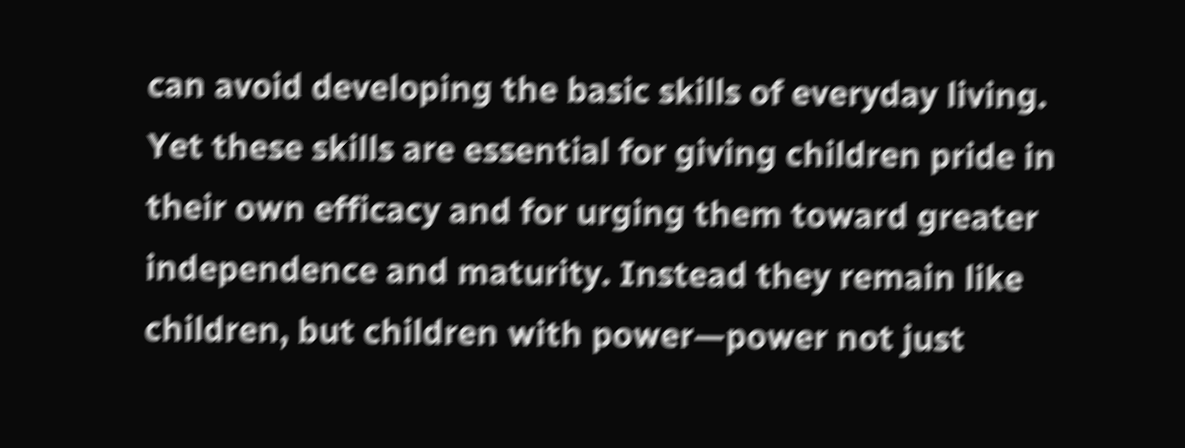can avoid developing the basic skills of everyday living. Yet these skills are essential for giving children pride in their own efficacy and for urging them toward greater independence and maturity. Instead they remain like children, but children with power—power not just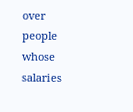over people whose salaries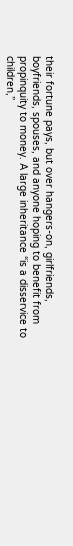their fortune pays, but over hangers-on, girlfriends, boyfriends, spouses, and anyone hoping to benefit from propinquity to money. A large inheritance “is a disservice to children,”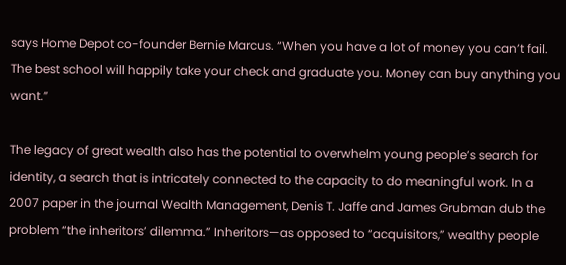says Home Depot co-founder Bernie Marcus. “When you have a lot of money you can’t fail. The best school will happily take your check and graduate you. Money can buy anything you want.”

The legacy of great wealth also has the potential to overwhelm young people’s search for identity, a search that is intricately connected to the capacity to do meaningful work. In a 2007 paper in the journal Wealth Management, Denis T. Jaffe and James Grubman dub the problem “the inheritors’ dilemma.” Inheritors—as opposed to “acquisitors,” wealthy people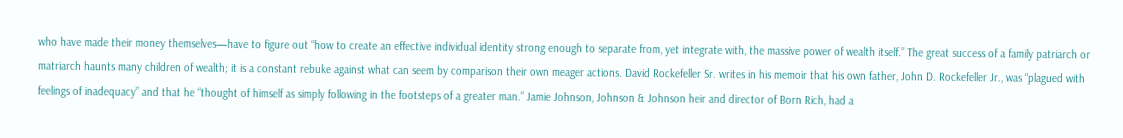who have made their money themselves—have to figure out “how to create an effective individual identity strong enough to separate from, yet integrate with, the massive power of wealth itself.” The great success of a family patriarch or matriarch haunts many children of wealth; it is a constant rebuke against what can seem by comparison their own meager actions. David Rockefeller Sr. writes in his memoir that his own father, John D. Rockefeller Jr., was “plagued with feelings of inadequacy” and that he “thought of himself as simply following in the footsteps of a greater man.” Jamie Johnson, Johnson & Johnson heir and director of Born Rich, had a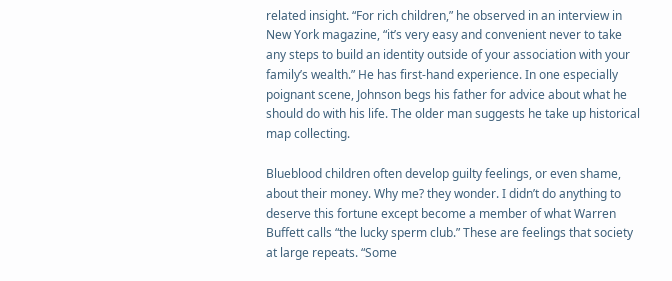related insight. “For rich children,” he observed in an interview in New York magazine, “it’s very easy and convenient never to take any steps to build an identity outside of your association with your family’s wealth.” He has first-hand experience. In one especially poignant scene, Johnson begs his father for advice about what he should do with his life. The older man suggests he take up historical map collecting.

Blueblood children often develop guilty feelings, or even shame, about their money. Why me? they wonder. I didn’t do anything to deserve this fortune except become a member of what Warren Buffett calls “the lucky sperm club.” These are feelings that society at large repeats. “Some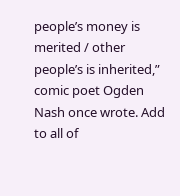people’s money is merited / other people’s is inherited,” comic poet Ogden Nash once wrote. Add to all of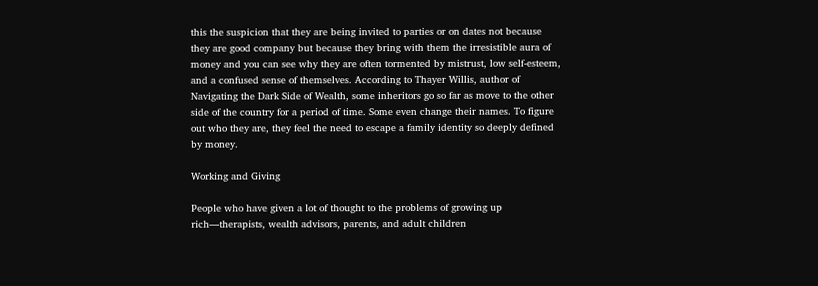this the suspicion that they are being invited to parties or on dates not because they are good company but because they bring with them the irresistible aura of money and you can see why they are often tormented by mistrust, low self-esteem, and a confused sense of themselves. According to Thayer Willis, author of Navigating the Dark Side of Wealth, some inheritors go so far as move to the other side of the country for a period of time. Some even change their names. To figure out who they are, they feel the need to escape a family identity so deeply defined by money.

Working and Giving

People who have given a lot of thought to the problems of growing up rich—therapists, wealth advisors, parents, and adult children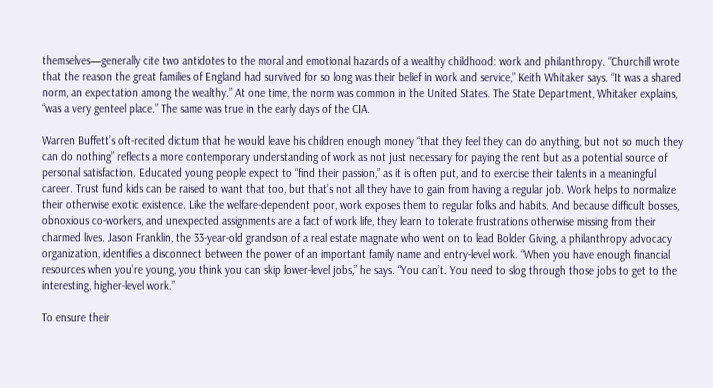themselves—generally cite two antidotes to the moral and emotional hazards of a wealthy childhood: work and philanthropy. “Churchill wrote that the reason the great families of England had survived for so long was their belief in work and service,” Keith Whitaker says. “It was a shared norm, an expectation among the wealthy.” At one time, the norm was common in the United States. The State Department, Whitaker explains, “was a very genteel place.” The same was true in the early days of the CIA.

Warren Buffett’s oft-recited dictum that he would leave his children enough money “that they feel they can do anything, but not so much they can do nothing” reflects a more contemporary understanding of work as not just necessary for paying the rent but as a potential source of personal satisfaction. Educated young people expect to “find their passion,” as it is often put, and to exercise their talents in a meaningful career. Trust fund kids can be raised to want that too, but that’s not all they have to gain from having a regular job. Work helps to normalize their otherwise exotic existence. Like the welfare-dependent poor, work exposes them to regular folks and habits. And because difficult bosses, obnoxious co-workers, and unexpected assignments are a fact of work life, they learn to tolerate frustrations otherwise missing from their charmed lives. Jason Franklin, the 33-year-old grandson of a real estate magnate who went on to lead Bolder Giving, a philanthropy advocacy organization, identifies a disconnect between the power of an important family name and entry-level work. “When you have enough financial resources when you’re young, you think you can skip lower-level jobs,” he says. “You can’t. You need to slog through those jobs to get to the interesting, higher-level work.”

To ensure their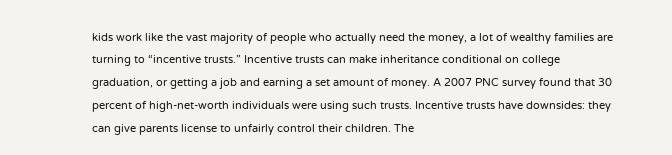kids work like the vast majority of people who actually need the money, a lot of wealthy families are turning to “incentive trusts.” Incentive trusts can make inheritance conditional on college graduation, or getting a job and earning a set amount of money. A 2007 PNC survey found that 30 percent of high-net-worth individuals were using such trusts. Incentive trusts have downsides: they can give parents license to unfairly control their children. The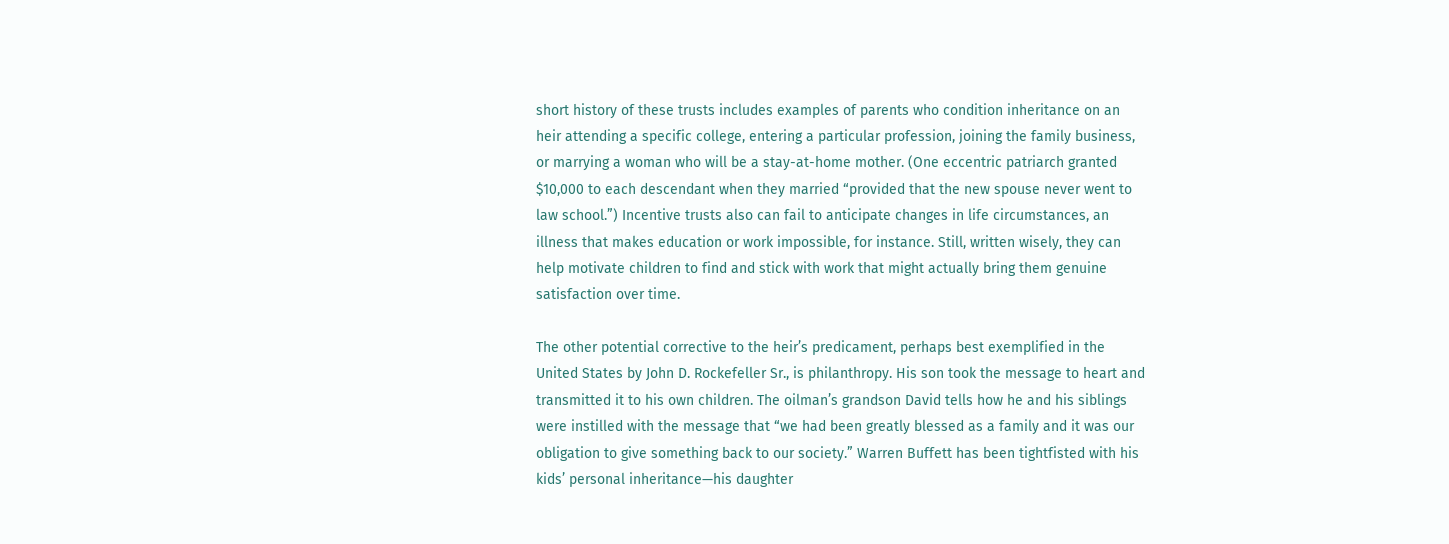short history of these trusts includes examples of parents who condition inheritance on an heir attending a specific college, entering a particular profession, joining the family business, or marrying a woman who will be a stay-at-home mother. (One eccentric patriarch granted $10,000 to each descendant when they married “provided that the new spouse never went to law school.”) Incentive trusts also can fail to anticipate changes in life circumstances, an illness that makes education or work impossible, for instance. Still, written wisely, they can help motivate children to find and stick with work that might actually bring them genuine satisfaction over time.

The other potential corrective to the heir’s predicament, perhaps best exemplified in the United States by John D. Rockefeller Sr., is philanthropy. His son took the message to heart and transmitted it to his own children. The oilman’s grandson David tells how he and his siblings were instilled with the message that “we had been greatly blessed as a family and it was our obligation to give something back to our society.” Warren Buffett has been tightfisted with his kids’ personal inheritance—his daughter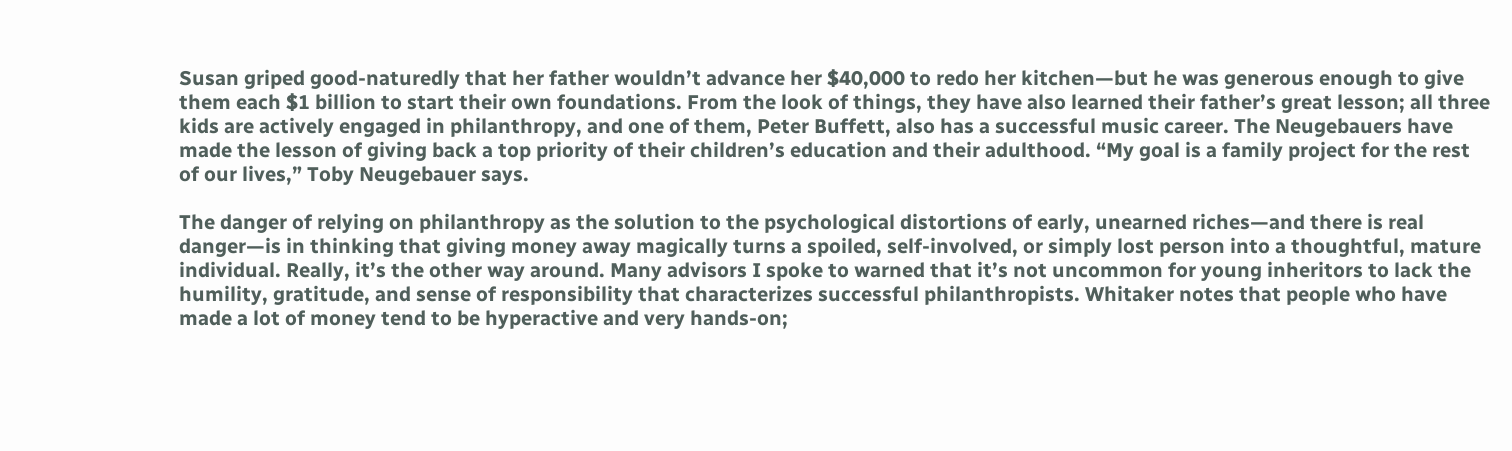Susan griped good-naturedly that her father wouldn’t advance her $40,000 to redo her kitchen—but he was generous enough to give them each $1 billion to start their own foundations. From the look of things, they have also learned their father’s great lesson; all three kids are actively engaged in philanthropy, and one of them, Peter Buffett, also has a successful music career. The Neugebauers have made the lesson of giving back a top priority of their children’s education and their adulthood. “My goal is a family project for the rest of our lives,” Toby Neugebauer says.

The danger of relying on philanthropy as the solution to the psychological distortions of early, unearned riches—and there is real danger—is in thinking that giving money away magically turns a spoiled, self-involved, or simply lost person into a thoughtful, mature individual. Really, it’s the other way around. Many advisors I spoke to warned that it’s not uncommon for young inheritors to lack the humility, gratitude, and sense of responsibility that characterizes successful philanthropists. Whitaker notes that people who have made a lot of money tend to be hyperactive and very hands-on;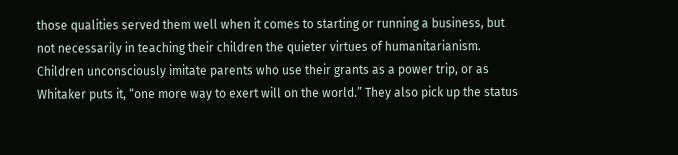those qualities served them well when it comes to starting or running a business, but not necessarily in teaching their children the quieter virtues of humanitarianism. Children unconsciously imitate parents who use their grants as a power trip, or as Whitaker puts it, “one more way to exert will on the world.” They also pick up the status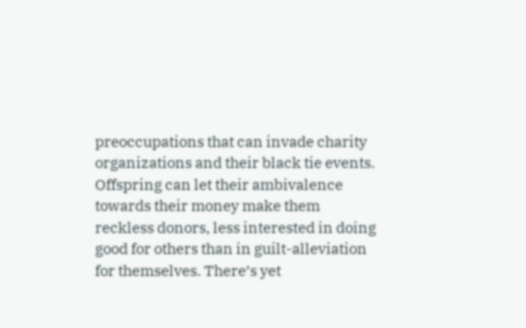preoccupations that can invade charity organizations and their black tie events. Offspring can let their ambivalence towards their money make them reckless donors, less interested in doing good for others than in guilt-alleviation for themselves. There’s yet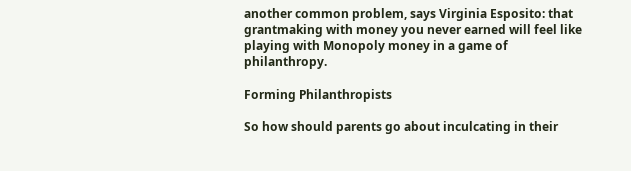another common problem, says Virginia Esposito: that grantmaking with money you never earned will feel like playing with Monopoly money in a game of philanthropy.

Forming Philanthropists

So how should parents go about inculcating in their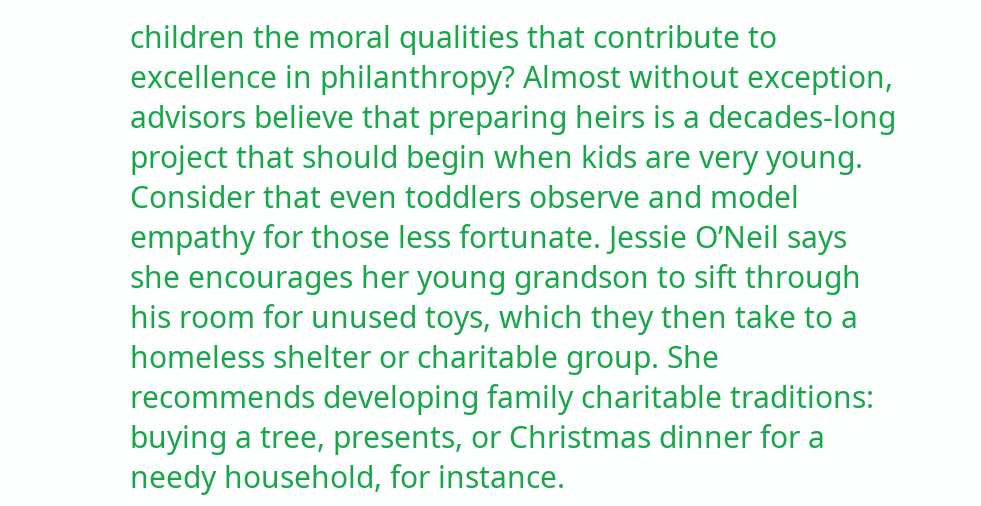children the moral qualities that contribute to excellence in philanthropy? Almost without exception, advisors believe that preparing heirs is a decades-long project that should begin when kids are very young. Consider that even toddlers observe and model empathy for those less fortunate. Jessie O’Neil says she encourages her young grandson to sift through his room for unused toys, which they then take to a homeless shelter or charitable group. She recommends developing family charitable traditions: buying a tree, presents, or Christmas dinner for a needy household, for instance.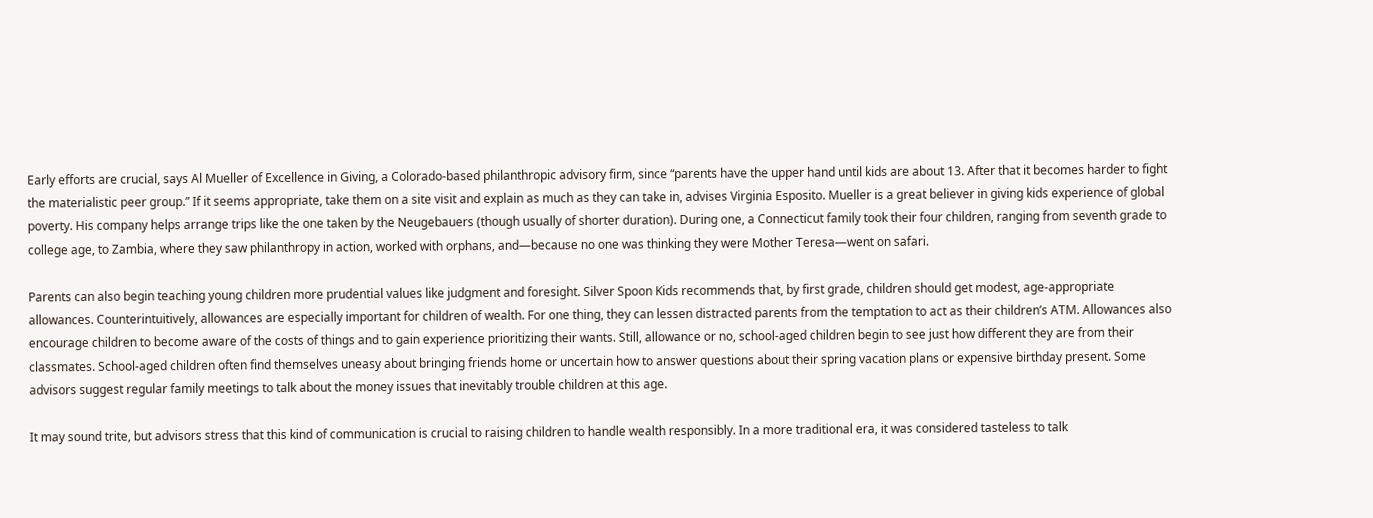Early efforts are crucial, says Al Mueller of Excellence in Giving, a Colorado-based philanthropic advisory firm, since “parents have the upper hand until kids are about 13. After that it becomes harder to fight the materialistic peer group.” If it seems appropriate, take them on a site visit and explain as much as they can take in, advises Virginia Esposito. Mueller is a great believer in giving kids experience of global poverty. His company helps arrange trips like the one taken by the Neugebauers (though usually of shorter duration). During one, a Connecticut family took their four children, ranging from seventh grade to college age, to Zambia, where they saw philanthropy in action, worked with orphans, and—because no one was thinking they were Mother Teresa—went on safari.

Parents can also begin teaching young children more prudential values like judgment and foresight. Silver Spoon Kids recommends that, by first grade, children should get modest, age-appropriate allowances. Counterintuitively, allowances are especially important for children of wealth. For one thing, they can lessen distracted parents from the temptation to act as their children’s ATM. Allowances also encourage children to become aware of the costs of things and to gain experience prioritizing their wants. Still, allowance or no, school-aged children begin to see just how different they are from their classmates. School-aged children often find themselves uneasy about bringing friends home or uncertain how to answer questions about their spring vacation plans or expensive birthday present. Some advisors suggest regular family meetings to talk about the money issues that inevitably trouble children at this age.

It may sound trite, but advisors stress that this kind of communication is crucial to raising children to handle wealth responsibly. In a more traditional era, it was considered tasteless to talk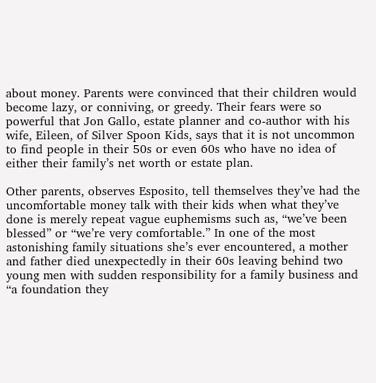about money. Parents were convinced that their children would become lazy, or conniving, or greedy. Their fears were so powerful that Jon Gallo, estate planner and co-author with his wife, Eileen, of Silver Spoon Kids, says that it is not uncommon to find people in their 50s or even 60s who have no idea of either their family’s net worth or estate plan.

Other parents, observes Esposito, tell themselves they’ve had the uncomfortable money talk with their kids when what they’ve done is merely repeat vague euphemisms such as, “we’ve been blessed” or “we’re very comfortable.” In one of the most astonishing family situations she’s ever encountered, a mother and father died unexpectedly in their 60s leaving behind two young men with sudden responsibility for a family business and “a foundation they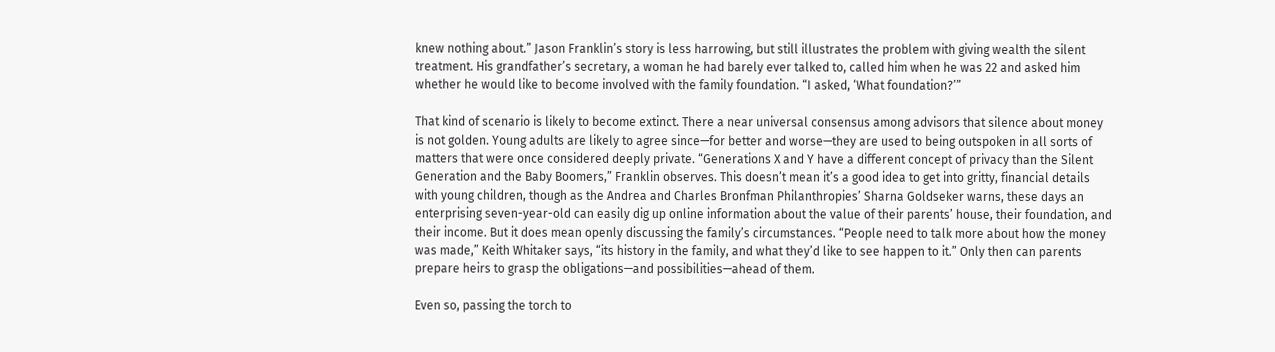knew nothing about.” Jason Franklin’s story is less harrowing, but still illustrates the problem with giving wealth the silent treatment. His grandfather’s secretary, a woman he had barely ever talked to, called him when he was 22 and asked him whether he would like to become involved with the family foundation. “I asked, ‘What foundation?’”

That kind of scenario is likely to become extinct. There a near universal consensus among advisors that silence about money is not golden. Young adults are likely to agree since—for better and worse—they are used to being outspoken in all sorts of matters that were once considered deeply private. “Generations X and Y have a different concept of privacy than the Silent Generation and the Baby Boomers,” Franklin observes. This doesn’t mean it’s a good idea to get into gritty, financial details with young children, though as the Andrea and Charles Bronfman Philanthropies’ Sharna Goldseker warns, these days an enterprising seven-year-old can easily dig up online information about the value of their parents’ house, their foundation, and their income. But it does mean openly discussing the family’s circumstances. “People need to talk more about how the money was made,” Keith Whitaker says, “its history in the family, and what they’d like to see happen to it.” Only then can parents prepare heirs to grasp the obligations—and possibilities—ahead of them.

Even so, passing the torch to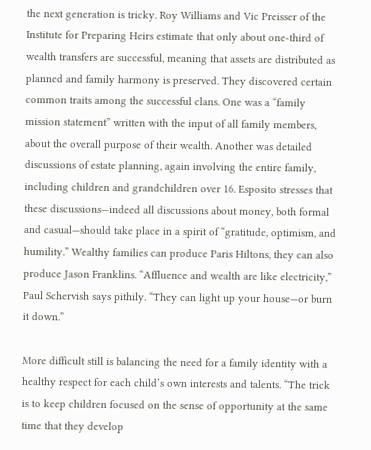the next generation is tricky. Roy Williams and Vic Preisser of the Institute for Preparing Heirs estimate that only about one-third of wealth transfers are successful, meaning that assets are distributed as planned and family harmony is preserved. They discovered certain common traits among the successful clans. One was a “family mission statement” written with the input of all family members, about the overall purpose of their wealth. Another was detailed discussions of estate planning, again involving the entire family, including children and grandchildren over 16. Esposito stresses that these discussions—indeed all discussions about money, both formal and casual—should take place in a spirit of “gratitude, optimism, and humility.” Wealthy families can produce Paris Hiltons, they can also produce Jason Franklins. “Affluence and wealth are like electricity,” Paul Schervish says pithily. “They can light up your house—or burn it down.”

More difficult still is balancing the need for a family identity with a healthy respect for each child’s own interests and talents. “The trick is to keep children focused on the sense of opportunity at the same time that they develop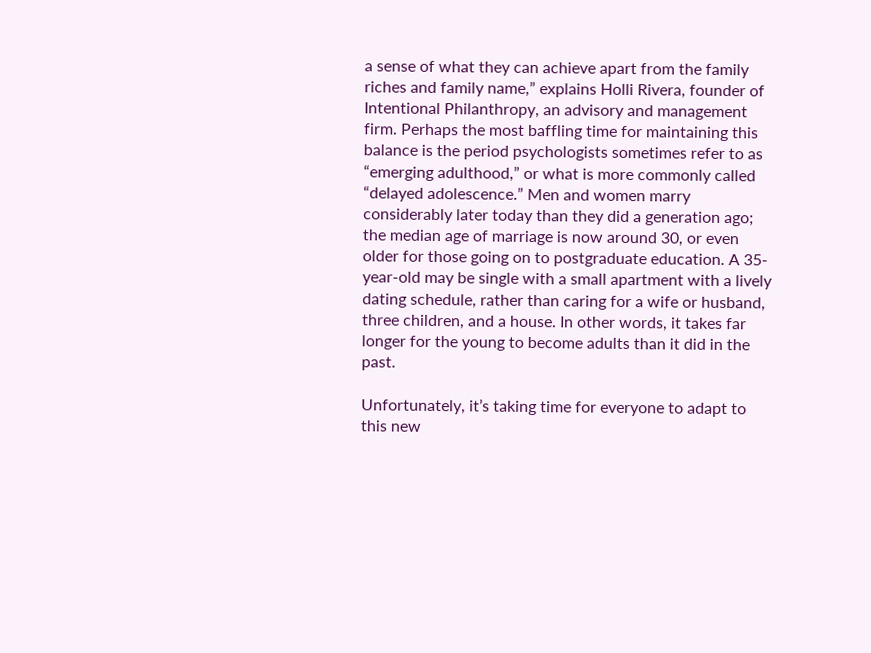a sense of what they can achieve apart from the family riches and family name,” explains Holli Rivera, founder of Intentional Philanthropy, an advisory and management firm. Perhaps the most baffling time for maintaining this balance is the period psychologists sometimes refer to as “emerging adulthood,” or what is more commonly called “delayed adolescence.” Men and women marry considerably later today than they did a generation ago; the median age of marriage is now around 30, or even older for those going on to postgraduate education. A 35-year-old may be single with a small apartment with a lively dating schedule, rather than caring for a wife or husband, three children, and a house. In other words, it takes far longer for the young to become adults than it did in the past.

Unfortunately, it’s taking time for everyone to adapt to this new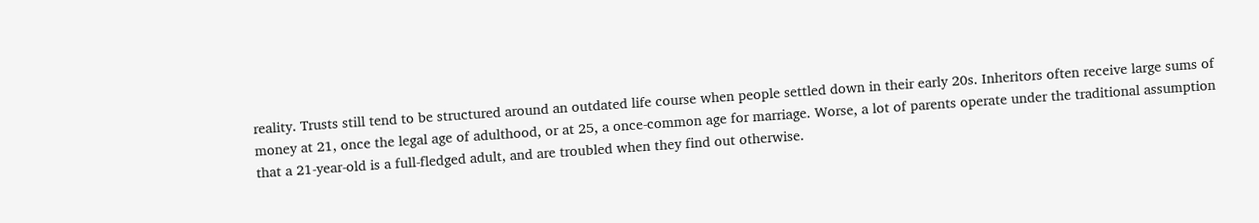reality. Trusts still tend to be structured around an outdated life course when people settled down in their early 20s. Inheritors often receive large sums of money at 21, once the legal age of adulthood, or at 25, a once-common age for marriage. Worse, a lot of parents operate under the traditional assumption that a 21-year-old is a full-fledged adult, and are troubled when they find out otherwise.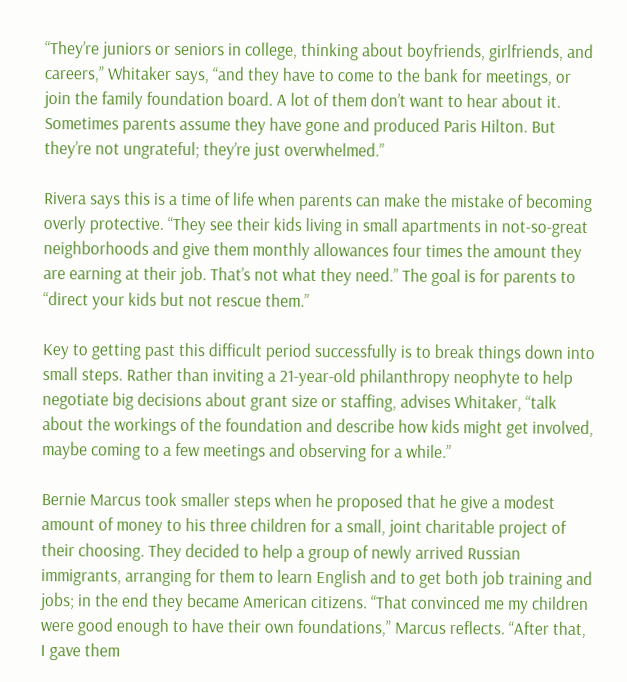“They’re juniors or seniors in college, thinking about boyfriends, girlfriends, and careers,” Whitaker says, “and they have to come to the bank for meetings, or join the family foundation board. A lot of them don’t want to hear about it. Sometimes parents assume they have gone and produced Paris Hilton. But they’re not ungrateful; they’re just overwhelmed.”

Rivera says this is a time of life when parents can make the mistake of becoming overly protective. “They see their kids living in small apartments in not-so-great neighborhoods and give them monthly allowances four times the amount they are earning at their job. That’s not what they need.” The goal is for parents to “direct your kids but not rescue them.”

Key to getting past this difficult period successfully is to break things down into small steps. Rather than inviting a 21-year-old philanthropy neophyte to help negotiate big decisions about grant size or staffing, advises Whitaker, “talk about the workings of the foundation and describe how kids might get involved, maybe coming to a few meetings and observing for a while.”

Bernie Marcus took smaller steps when he proposed that he give a modest amount of money to his three children for a small, joint charitable project of their choosing. They decided to help a group of newly arrived Russian immigrants, arranging for them to learn English and to get both job training and jobs; in the end they became American citizens. “That convinced me my children were good enough to have their own foundations,” Marcus reflects. “After that, I gave them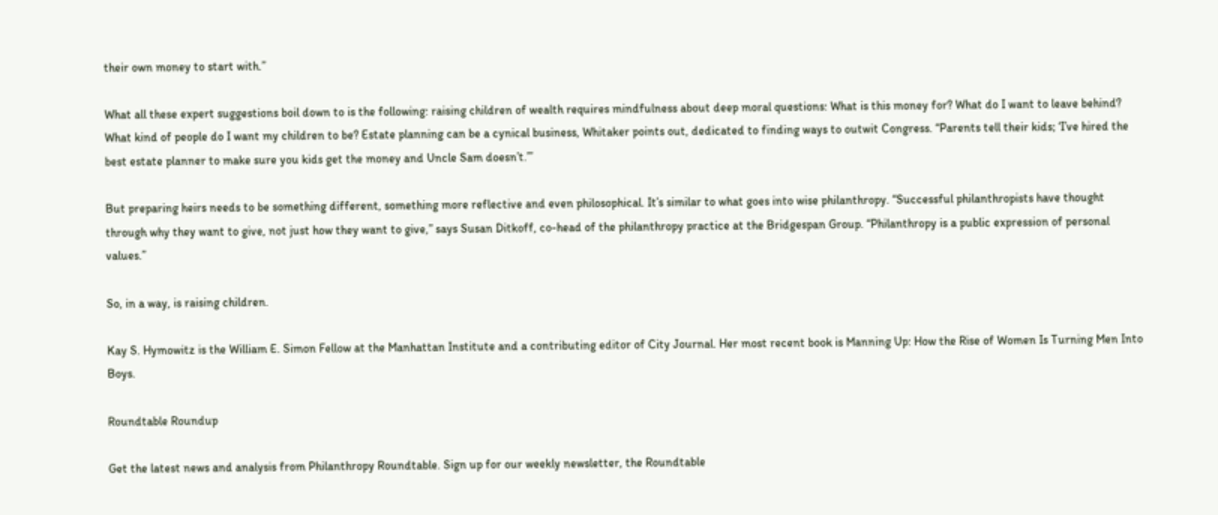their own money to start with.”

What all these expert suggestions boil down to is the following: raising children of wealth requires mindfulness about deep moral questions: What is this money for? What do I want to leave behind? What kind of people do I want my children to be? Estate planning can be a cynical business, Whitaker points out, dedicated to finding ways to outwit Congress. “Parents tell their kids; ‘I’ve hired the best estate planner to make sure you kids get the money and Uncle Sam doesn’t.’”

But preparing heirs needs to be something different, something more reflective and even philosophical. It’s similar to what goes into wise philanthropy. “Successful philanthropists have thought through why they want to give, not just how they want to give,” says Susan Ditkoff, co-head of the philanthropy practice at the Bridgespan Group. “Philanthropy is a public expression of personal values.”

So, in a way, is raising children.

Kay S. Hymowitz is the William E. Simon Fellow at the Manhattan Institute and a contributing editor of City Journal. Her most recent book is Manning Up: How the Rise of Women Is Turning Men Into Boys.

Roundtable Roundup

Get the latest news and analysis from Philanthropy Roundtable. Sign up for our weekly newsletter, the Roundtable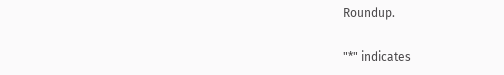Roundup.

"*" indicates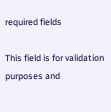required fields

This field is for validation purposes and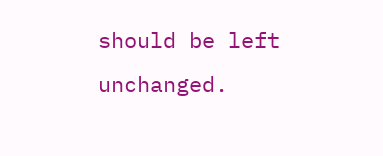should be left unchanged.